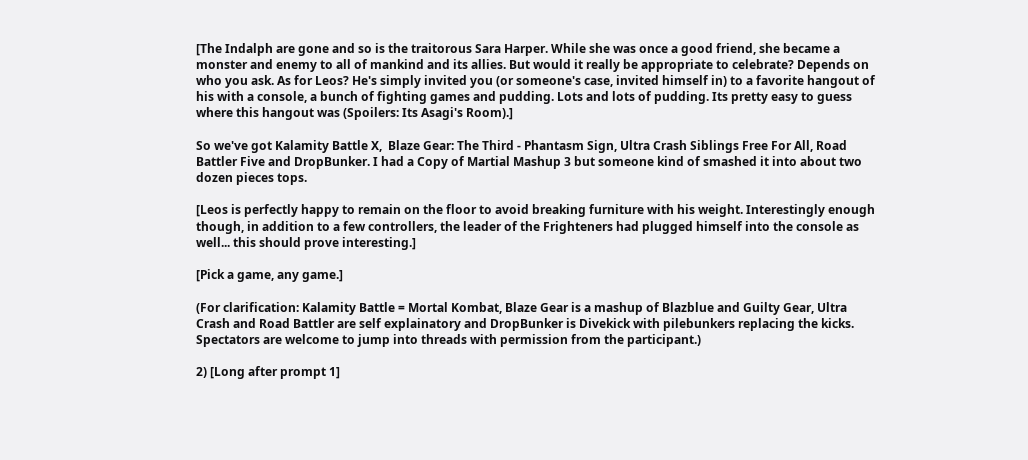[The Indalph are gone and so is the traitorous Sara Harper. While she was once a good friend, she became a monster and enemy to all of mankind and its allies. But would it really be appropriate to celebrate? Depends on who you ask. As for Leos? He's simply invited you (or someone's case, invited himself in) to a favorite hangout of his with a console, a bunch of fighting games and pudding. Lots and lots of pudding. Its pretty easy to guess where this hangout was (Spoilers: Its Asagi's Room).]

So we've got Kalamity Battle X,  Blaze Gear: The Third - Phantasm Sign, Ultra Crash Siblings Free For All, Road Battler Five and DropBunker. I had a Copy of Martial Mashup 3 but someone kind of smashed it into about two dozen pieces tops.

[Leos is perfectly happy to remain on the floor to avoid breaking furniture with his weight. Interestingly enough though, in addition to a few controllers, the leader of the Frighteners had plugged himself into the console as well... this should prove interesting.]

[Pick a game, any game.]

(For clarification: Kalamity Battle = Mortal Kombat, Blaze Gear is a mashup of Blazblue and Guilty Gear, Ultra Crash and Road Battler are self explainatory and DropBunker is Divekick with pilebunkers replacing the kicks. Spectators are welcome to jump into threads with permission from the participant.)

2) [Long after prompt 1]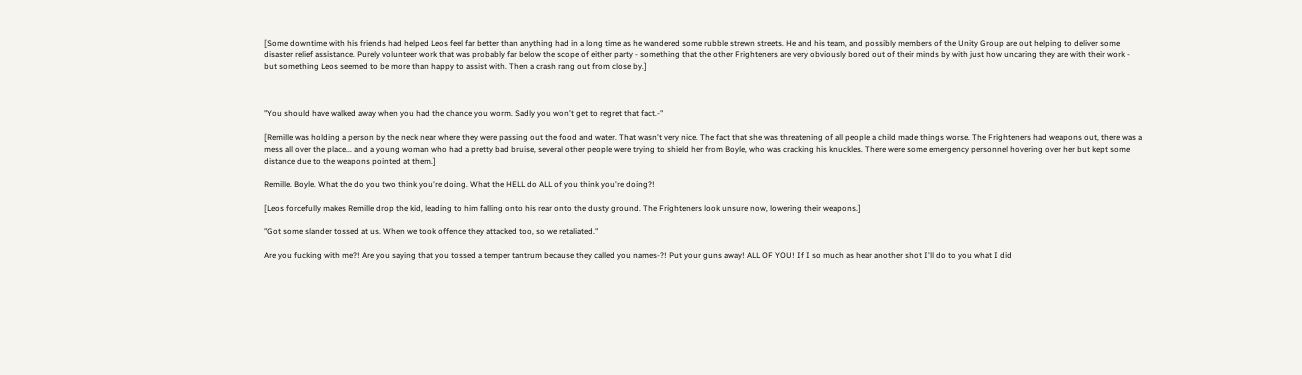[Some downtime with his friends had helped Leos feel far better than anything had in a long time as he wandered some rubble strewn streets. He and his team, and possibly members of the Unity Group are out helping to deliver some disaster relief assistance. Purely volunteer work that was probably far below the scope of either party - something that the other Frighteners are very obviously bored out of their minds by with just how uncaring they are with their work - but something Leos seemed to be more than happy to assist with. Then a crash rang out from close by.]



"You should have walked away when you had the chance you worm. Sadly you won't get to regret that fact.-"

[Remille was holding a person by the neck near where they were passing out the food and water. That wasn't very nice. The fact that she was threatening of all people a child made things worse. The Frighteners had weapons out, there was a mess all over the place... and a young woman who had a pretty bad bruise, several other people were trying to shield her from Boyle, who was cracking his knuckles. There were some emergency personnel hovering over her but kept some distance due to the weapons pointed at them.]

Remille. Boyle. What the do you two think you're doing. What the HELL do ALL of you think you're doing?!

[Leos forcefully makes Remille drop the kid, leading to him falling onto his rear onto the dusty ground. The Frighteners look unsure now, lowering their weapons.]

"Got some slander tossed at us. When we took offence they attacked too, so we retaliated."

Are you fucking with me?! Are you saying that you tossed a temper tantrum because they called you names-?! Put your guns away! ALL OF YOU! If I so much as hear another shot I'll do to you what I did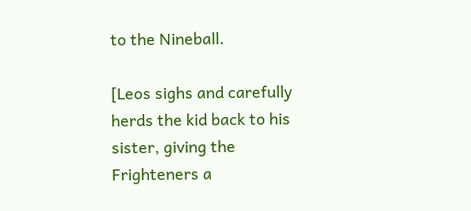to the Nineball.

[Leos sighs and carefully herds the kid back to his sister, giving the Frighteners a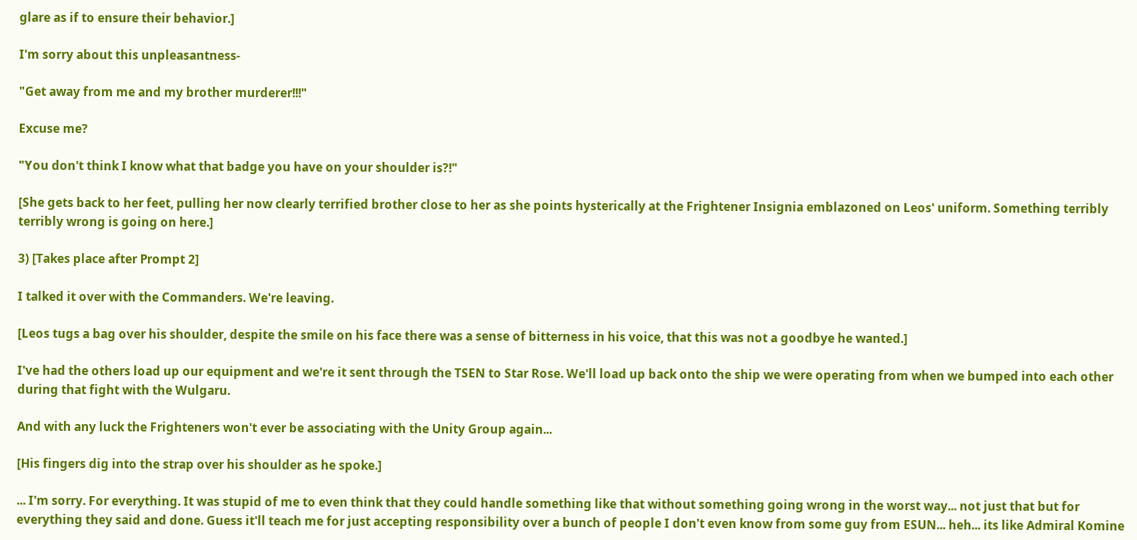glare as if to ensure their behavior.]

I'm sorry about this unpleasantness-

"Get away from me and my brother murderer!!!"

Excuse me?

"You don't think I know what that badge you have on your shoulder is?!"

[She gets back to her feet, pulling her now clearly terrified brother close to her as she points hysterically at the Frightener Insignia emblazoned on Leos' uniform. Something terribly terribly wrong is going on here.]

3) [Takes place after Prompt 2]

I talked it over with the Commanders. We're leaving.

[Leos tugs a bag over his shoulder, despite the smile on his face there was a sense of bitterness in his voice, that this was not a goodbye he wanted.]

I've had the others load up our equipment and we're it sent through the TSEN to Star Rose. We'll load up back onto the ship we were operating from when we bumped into each other during that fight with the Wulgaru.

And with any luck the Frighteners won't ever be associating with the Unity Group again...

[His fingers dig into the strap over his shoulder as he spoke.]

... I'm sorry. For everything. It was stupid of me to even think that they could handle something like that without something going wrong in the worst way... not just that but for everything they said and done. Guess it'll teach me for just accepting responsibility over a bunch of people I don't even know from some guy from ESUN... heh... its like Admiral Komine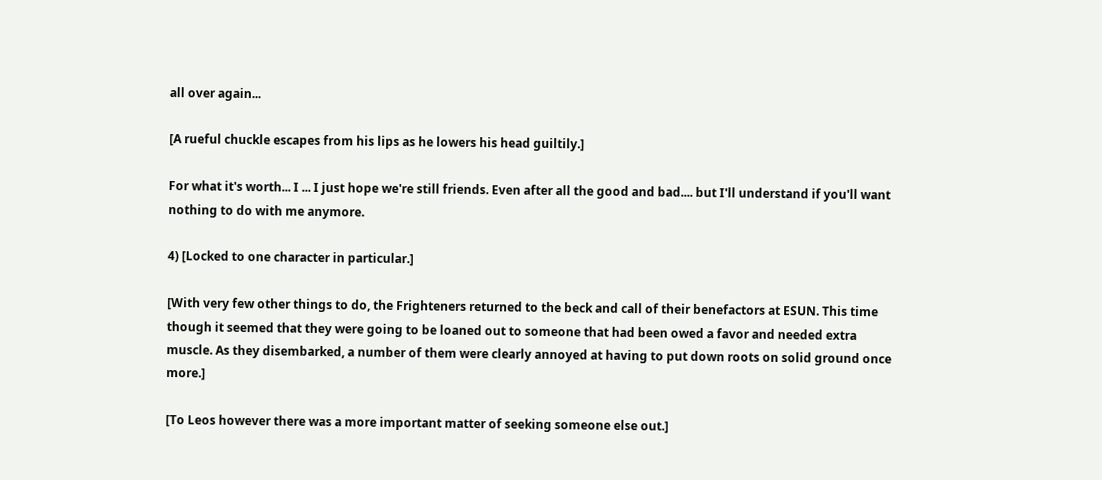all over again...

[A rueful chuckle escapes from his lips as he lowers his head guiltily.]

For what it's worth... I ... I just hope we're still friends. Even after all the good and bad.... but I'll understand if you'll want nothing to do with me anymore.

4) [Locked to one character in particular.]

[With very few other things to do, the Frighteners returned to the beck and call of their benefactors at ESUN. This time though it seemed that they were going to be loaned out to someone that had been owed a favor and needed extra muscle. As they disembarked, a number of them were clearly annoyed at having to put down roots on solid ground once more.]

[To Leos however there was a more important matter of seeking someone else out.]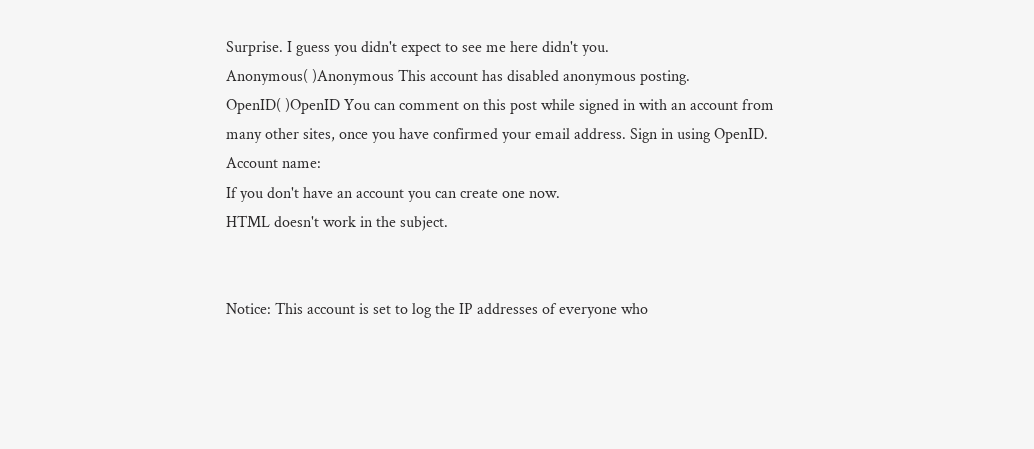Surprise. I guess you didn't expect to see me here didn't you.
Anonymous( )Anonymous This account has disabled anonymous posting.
OpenID( )OpenID You can comment on this post while signed in with an account from many other sites, once you have confirmed your email address. Sign in using OpenID.
Account name:
If you don't have an account you can create one now.
HTML doesn't work in the subject.


Notice: This account is set to log the IP addresses of everyone who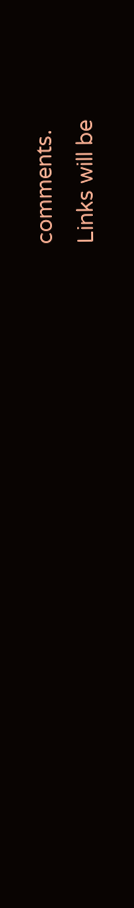comments.
Links will be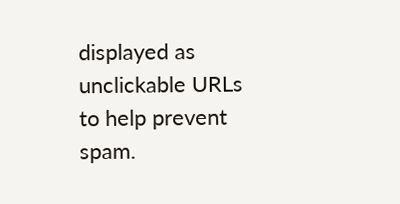displayed as unclickable URLs to help prevent spam.